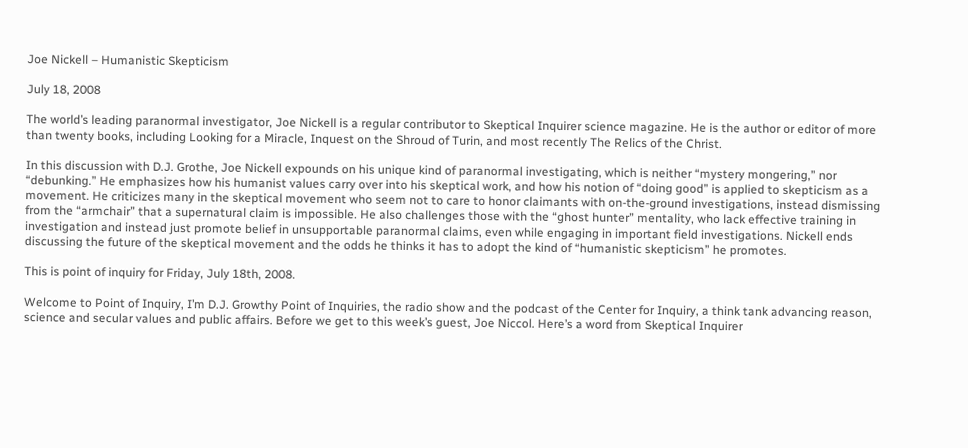Joe Nickell – Humanistic Skepticism

July 18, 2008

The world’s leading paranormal investigator, Joe Nickell is a regular contributor to Skeptical Inquirer science magazine. He is the author or editor of more than twenty books, including Looking for a Miracle, Inquest on the Shroud of Turin, and most recently The Relics of the Christ.

In this discussion with D.J. Grothe, Joe Nickell expounds on his unique kind of paranormal investigating, which is neither “mystery mongering,” nor “debunking.” He emphasizes how his humanist values carry over into his skeptical work, and how his notion of “doing good” is applied to skepticism as a movement. He criticizes many in the skeptical movement who seem not to care to honor claimants with on-the-ground investigations, instead dismissing from the “armchair” that a supernatural claim is impossible. He also challenges those with the “ghost hunter” mentality, who lack effective training in investigation and instead just promote belief in unsupportable paranormal claims, even while engaging in important field investigations. Nickell ends discussing the future of the skeptical movement and the odds he thinks it has to adopt the kind of “humanistic skepticism” he promotes.

This is point of inquiry for Friday, July 18th, 2008.

Welcome to Point of Inquiry, I’m D.J. Growthy Point of Inquiries, the radio show and the podcast of the Center for Inquiry, a think tank advancing reason, science and secular values and public affairs. Before we get to this week’s guest, Joe Niccol. Here’s a word from Skeptical Inquirer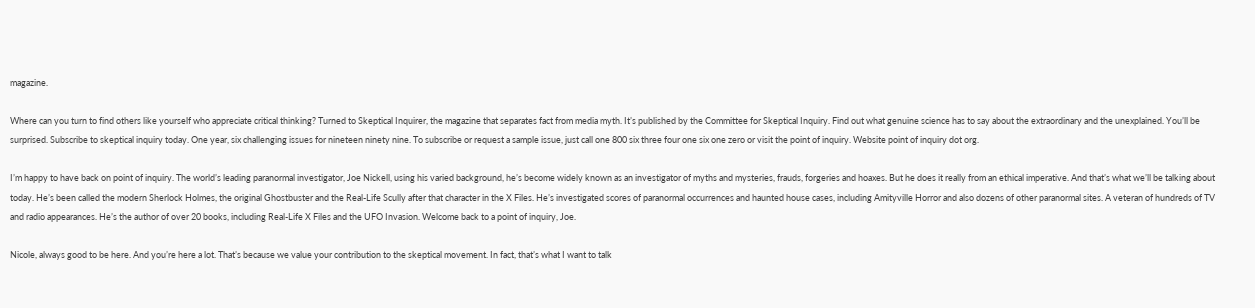magazine.

Where can you turn to find others like yourself who appreciate critical thinking? Turned to Skeptical Inquirer, the magazine that separates fact from media myth. It’s published by the Committee for Skeptical Inquiry. Find out what genuine science has to say about the extraordinary and the unexplained. You’ll be surprised. Subscribe to skeptical inquiry today. One year, six challenging issues for nineteen ninety nine. To subscribe or request a sample issue, just call one 800 six three four one six one zero or visit the point of inquiry. Website point of inquiry dot org.

I’m happy to have back on point of inquiry. The world’s leading paranormal investigator, Joe Nickell, using his varied background, he’s become widely known as an investigator of myths and mysteries, frauds, forgeries and hoaxes. But he does it really from an ethical imperative. And that’s what we’ll be talking about today. He’s been called the modern Sherlock Holmes, the original Ghostbuster and the Real-Life Scully after that character in the X Files. He’s investigated scores of paranormal occurrences and haunted house cases, including Amityville Horror and also dozens of other paranormal sites. A veteran of hundreds of TV and radio appearances. He’s the author of over 20 books, including Real-Life X Files and the UFO Invasion. Welcome back to a point of inquiry, Joe.

Nicole, always good to be here. And you’re here a lot. That’s because we value your contribution to the skeptical movement. In fact, that’s what I want to talk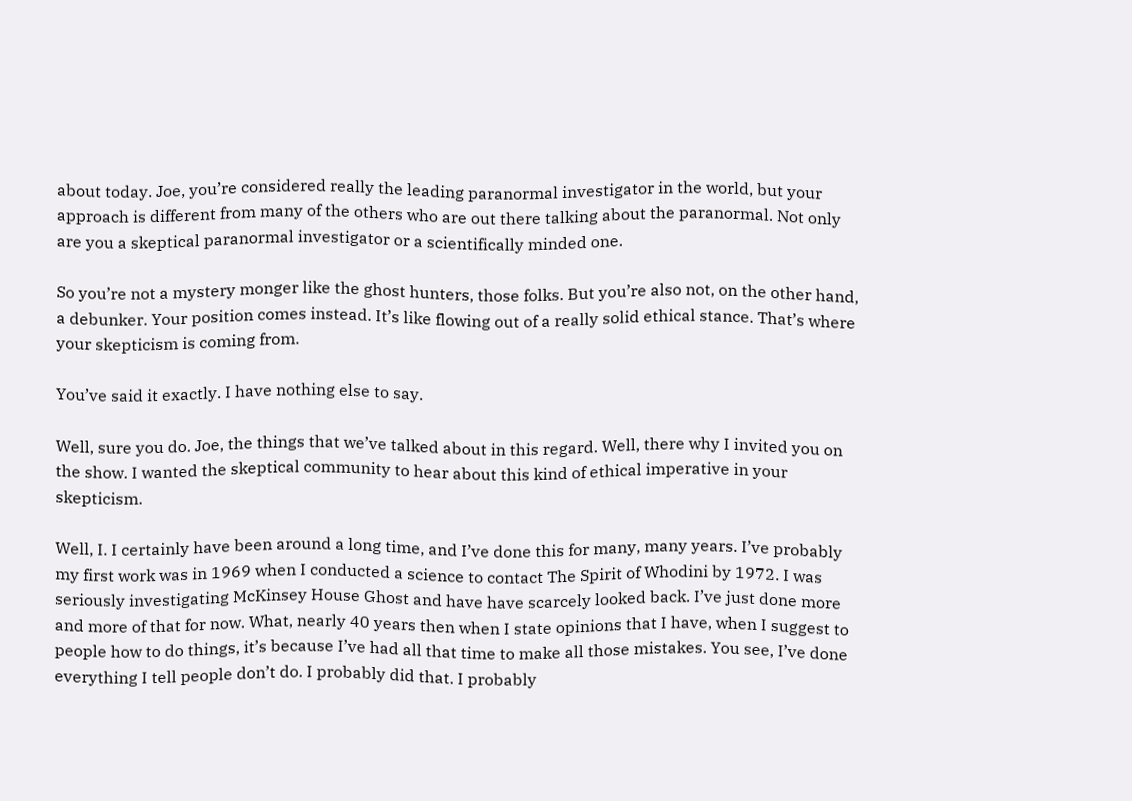about today. Joe, you’re considered really the leading paranormal investigator in the world, but your approach is different from many of the others who are out there talking about the paranormal. Not only are you a skeptical paranormal investigator or a scientifically minded one.

So you’re not a mystery monger like the ghost hunters, those folks. But you’re also not, on the other hand, a debunker. Your position comes instead. It’s like flowing out of a really solid ethical stance. That’s where your skepticism is coming from.

You’ve said it exactly. I have nothing else to say.

Well, sure you do. Joe, the things that we’ve talked about in this regard. Well, there why I invited you on the show. I wanted the skeptical community to hear about this kind of ethical imperative in your skepticism.

Well, I. I certainly have been around a long time, and I’ve done this for many, many years. I’ve probably my first work was in 1969 when I conducted a science to contact The Spirit of Whodini by 1972. I was seriously investigating McKinsey House Ghost and have have scarcely looked back. I’ve just done more and more of that for now. What, nearly 40 years then when I state opinions that I have, when I suggest to people how to do things, it’s because I’ve had all that time to make all those mistakes. You see, I’ve done everything I tell people don’t do. I probably did that. I probably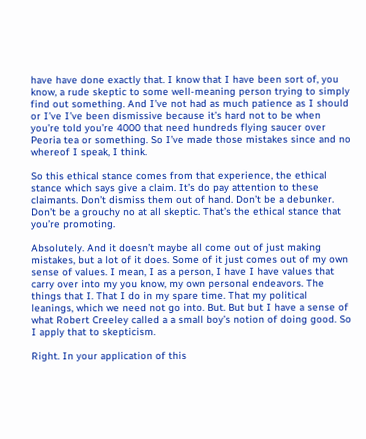have have done exactly that. I know that I have been sort of, you know, a rude skeptic to some well-meaning person trying to simply find out something. And I’ve not had as much patience as I should or I’ve I’ve been dismissive because it’s hard not to be when you’re told you’re 4000 that need hundreds flying saucer over Peoria tea or something. So I’ve made those mistakes since and no whereof I speak, I think.

So this ethical stance comes from that experience, the ethical stance which says give a claim. It’s do pay attention to these claimants. Don’t dismiss them out of hand. Don’t be a debunker. Don’t be a grouchy no at all skeptic. That’s the ethical stance that you’re promoting.

Absolutely. And it doesn’t maybe all come out of just making mistakes, but a lot of it does. Some of it just comes out of my own sense of values. I mean, I as a person, I have I have values that carry over into my you know, my own personal endeavors. The things that I. That I do in my spare time. That my political leanings, which we need not go into. But. But but I have a sense of what Robert Creeley called a a small boy’s notion of doing good. So I apply that to skepticism.

Right. In your application of this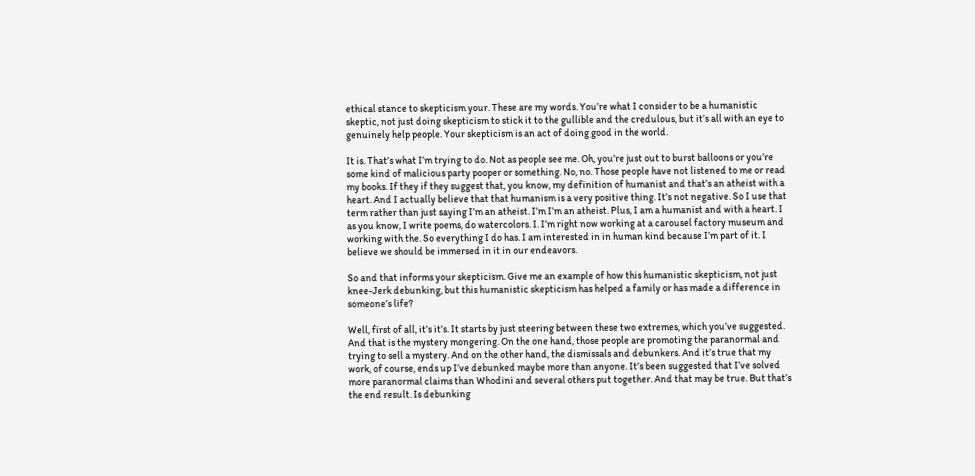ethical stance to skepticism your. These are my words. You’re what I consider to be a humanistic skeptic, not just doing skepticism to stick it to the gullible and the credulous, but it’s all with an eye to genuinely help people. Your skepticism is an act of doing good in the world.

It is. That’s what I’m trying to do. Not as people see me. Oh, you’re just out to burst balloons or you’re some kind of malicious party pooper or something. No, no. Those people have not listened to me or read my books. If they if they suggest that, you know, my definition of humanist and that’s an atheist with a heart. And I actually believe that that humanism is a very positive thing. It’s not negative. So I use that term rather than just saying I’m an atheist. I’m I’m an atheist. Plus, I am a humanist and with a heart. I as you know, I write poems, do watercolors. I. I’m right now working at a carousel factory museum and working with the. So everything I do has. I am interested in in human kind because I’m part of it. I believe we should be immersed in it in our endeavors.

So and that informs your skepticism. Give me an example of how this humanistic skepticism, not just knee-Jerk debunking, but this humanistic skepticism has helped a family or has made a difference in someone’s life?

Well, first of all, it’s it’s. It starts by just steering between these two extremes, which you’ve suggested. And that is the mystery mongering. On the one hand, those people are promoting the paranormal and trying to sell a mystery. And on the other hand, the dismissals and debunkers. And it’s true that my work, of course, ends up I’ve debunked maybe more than anyone. It’s been suggested that I’ve solved more paranormal claims than Whodini and several others put together. And that may be true. But that’s the end result. Is debunking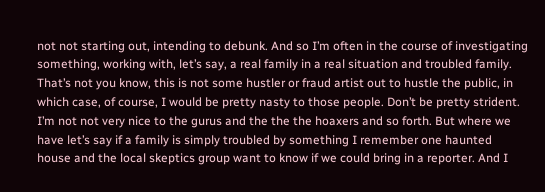not not starting out, intending to debunk. And so I’m often in the course of investigating something, working with, let’s say, a real family in a real situation and troubled family. That’s not you know, this is not some hustler or fraud artist out to hustle the public, in which case, of course, I would be pretty nasty to those people. Don’t be pretty strident. I’m not not very nice to the gurus and the the the hoaxers and so forth. But where we have let’s say if a family is simply troubled by something I remember one haunted house and the local skeptics group want to know if we could bring in a reporter. And I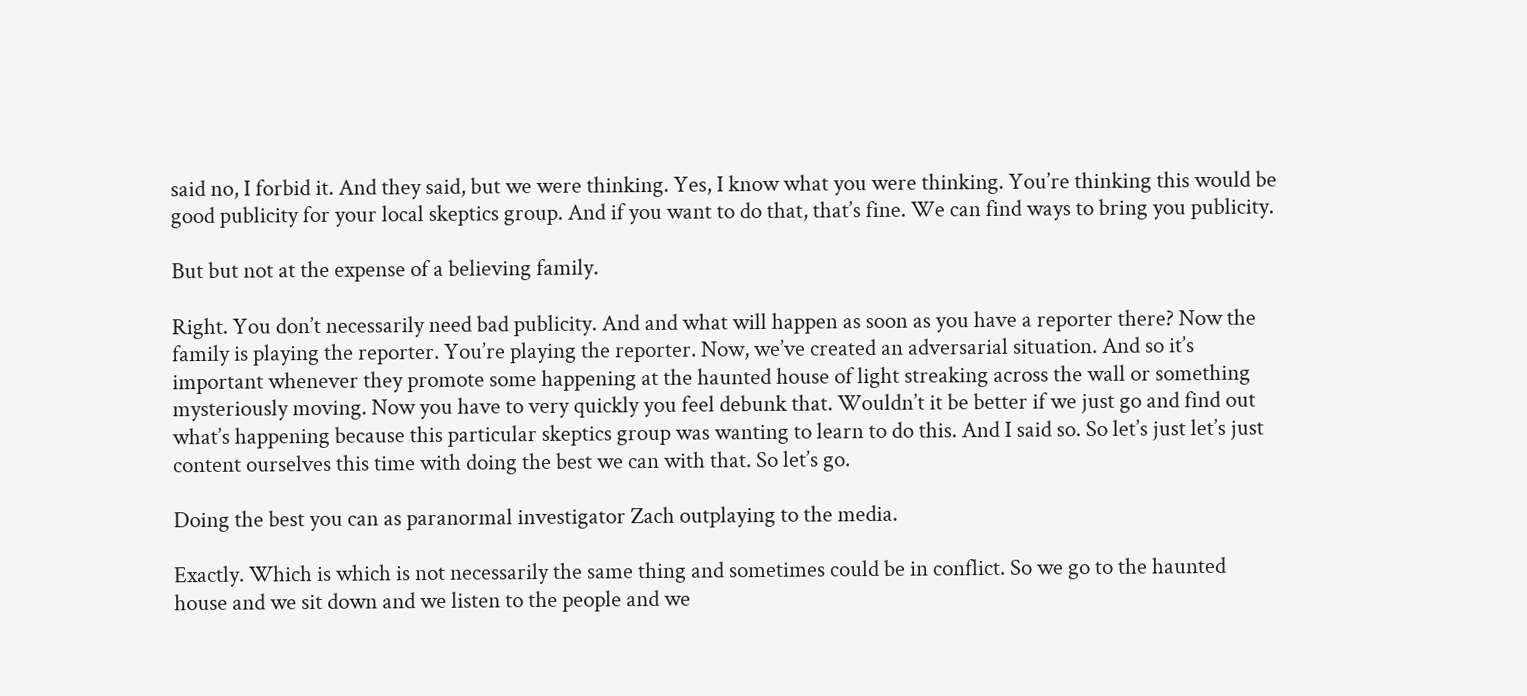said no, I forbid it. And they said, but we were thinking. Yes, I know what you were thinking. You’re thinking this would be good publicity for your local skeptics group. And if you want to do that, that’s fine. We can find ways to bring you publicity.

But but not at the expense of a believing family.

Right. You don’t necessarily need bad publicity. And and what will happen as soon as you have a reporter there? Now the family is playing the reporter. You’re playing the reporter. Now, we’ve created an adversarial situation. And so it’s important whenever they promote some happening at the haunted house of light streaking across the wall or something mysteriously moving. Now you have to very quickly you feel debunk that. Wouldn’t it be better if we just go and find out what’s happening because this particular skeptics group was wanting to learn to do this. And I said so. So let’s just let’s just content ourselves this time with doing the best we can with that. So let’s go.

Doing the best you can as paranormal investigator Zach outplaying to the media.

Exactly. Which is which is not necessarily the same thing and sometimes could be in conflict. So we go to the haunted house and we sit down and we listen to the people and we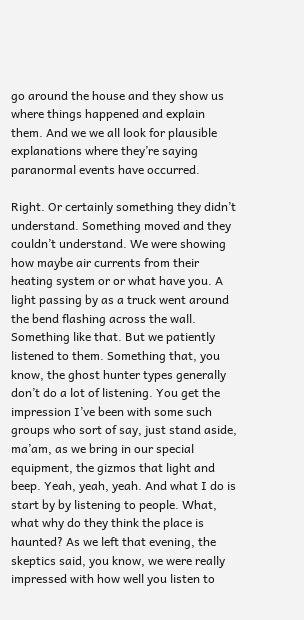go around the house and they show us where things happened and explain them. And we we all look for plausible explanations where they’re saying paranormal events have occurred.

Right. Or certainly something they didn’t understand. Something moved and they couldn’t understand. We were showing how maybe air currents from their heating system or or what have you. A light passing by as a truck went around the bend flashing across the wall. Something like that. But we patiently listened to them. Something that, you know, the ghost hunter types generally don’t do a lot of listening. You get the impression I’ve been with some such groups who sort of say, just stand aside, ma’am, as we bring in our special equipment, the gizmos that light and beep. Yeah, yeah, yeah. And what I do is start by by listening to people. What, what why do they think the place is haunted? As we left that evening, the skeptics said, you know, we were really impressed with how well you listen to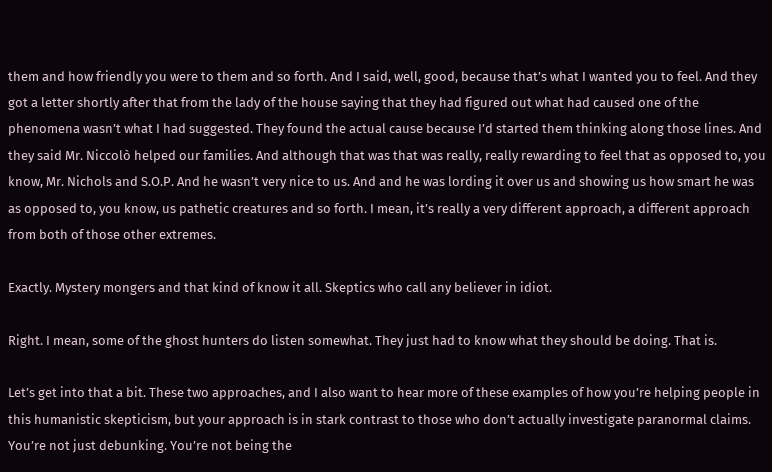them and how friendly you were to them and so forth. And I said, well, good, because that’s what I wanted you to feel. And they got a letter shortly after that from the lady of the house saying that they had figured out what had caused one of the phenomena wasn’t what I had suggested. They found the actual cause because I’d started them thinking along those lines. And they said Mr. Niccolò helped our families. And although that was that was really, really rewarding to feel that as opposed to, you know, Mr. Nichols and S.O.P. And he wasn’t very nice to us. And and he was lording it over us and showing us how smart he was as opposed to, you know, us pathetic creatures and so forth. I mean, it’s really a very different approach, a different approach from both of those other extremes.

Exactly. Mystery mongers and that kind of know it all. Skeptics who call any believer in idiot.

Right. I mean, some of the ghost hunters do listen somewhat. They just had to know what they should be doing. That is.

Let’s get into that a bit. These two approaches, and I also want to hear more of these examples of how you’re helping people in this humanistic skepticism, but your approach is in stark contrast to those who don’t actually investigate paranormal claims. You’re not just debunking. You’re not being the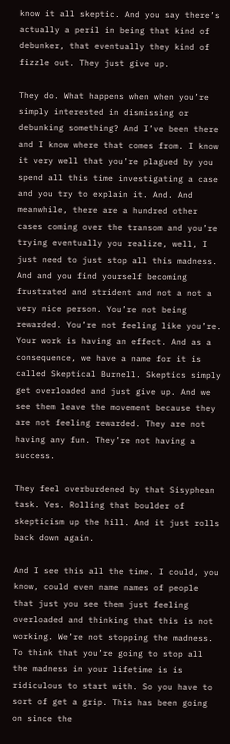know it all skeptic. And you say there’s actually a peril in being that kind of debunker, that eventually they kind of fizzle out. They just give up.

They do. What happens when when you’re simply interested in dismissing or debunking something? And I’ve been there and I know where that comes from. I know it very well that you’re plagued by you spend all this time investigating a case and you try to explain it. And. And meanwhile, there are a hundred other cases coming over the transom and you’re trying eventually you realize, well, I just need to just stop all this madness. And and you find yourself becoming frustrated and strident and not a not a very nice person. You’re not being rewarded. You’re not feeling like you’re. Your work is having an effect. And as a consequence, we have a name for it is called Skeptical Burnell. Skeptics simply get overloaded and just give up. And we see them leave the movement because they are not feeling rewarded. They are not having any fun. They’re not having a success.

They feel overburdened by that Sisyphean task. Yes. Rolling that boulder of skepticism up the hill. And it just rolls back down again.

And I see this all the time. I could, you know, could even name names of people that just you see them just feeling overloaded and thinking that this is not working. We’re not stopping the madness. To think that you’re going to stop all the madness in your lifetime is is ridiculous to start with. So you have to sort of get a grip. This has been going on since the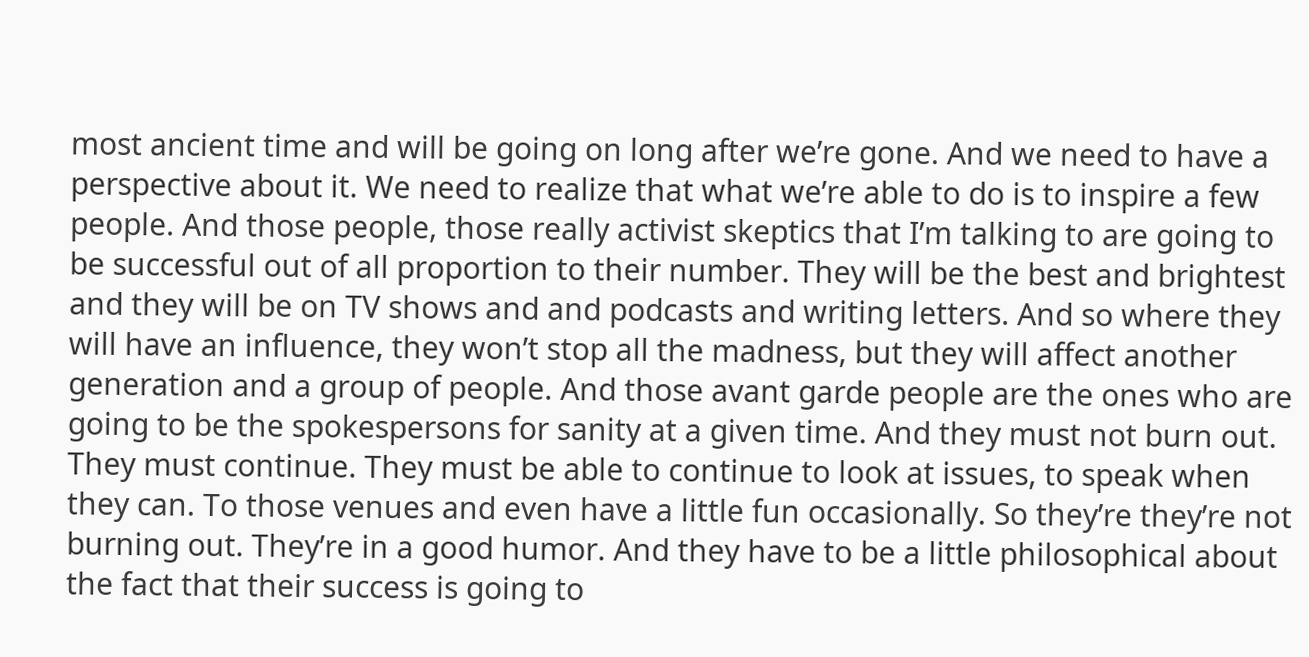most ancient time and will be going on long after we’re gone. And we need to have a perspective about it. We need to realize that what we’re able to do is to inspire a few people. And those people, those really activist skeptics that I’m talking to are going to be successful out of all proportion to their number. They will be the best and brightest and they will be on TV shows and and podcasts and writing letters. And so where they will have an influence, they won’t stop all the madness, but they will affect another generation and a group of people. And those avant garde people are the ones who are going to be the spokespersons for sanity at a given time. And they must not burn out. They must continue. They must be able to continue to look at issues, to speak when they can. To those venues and even have a little fun occasionally. So they’re they’re not burning out. They’re in a good humor. And they have to be a little philosophical about the fact that their success is going to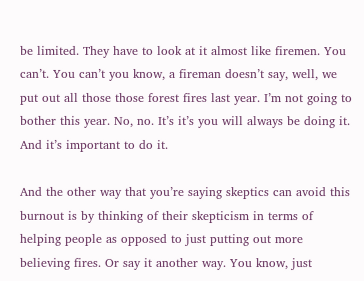be limited. They have to look at it almost like firemen. You can’t. You can’t you know, a fireman doesn’t say, well, we put out all those those forest fires last year. I’m not going to bother this year. No, no. It’s it’s you will always be doing it. And it’s important to do it.

And the other way that you’re saying skeptics can avoid this burnout is by thinking of their skepticism in terms of helping people as opposed to just putting out more believing fires. Or say it another way. You know, just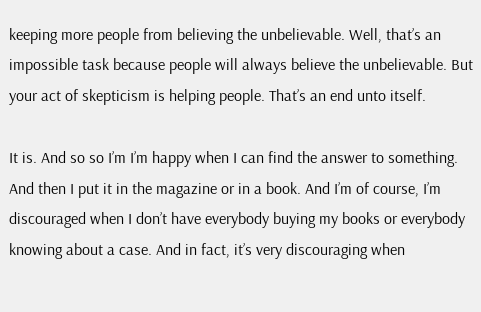keeping more people from believing the unbelievable. Well, that’s an impossible task because people will always believe the unbelievable. But your act of skepticism is helping people. That’s an end unto itself.

It is. And so so I’m I’m happy when I can find the answer to something. And then I put it in the magazine or in a book. And I’m of course, I’m discouraged when I don’t have everybody buying my books or everybody knowing about a case. And in fact, it’s very discouraging when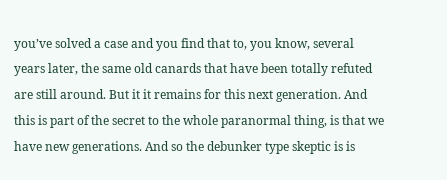you’ve solved a case and you find that to, you know, several years later, the same old canards that have been totally refuted are still around. But it it remains for this next generation. And this is part of the secret to the whole paranormal thing, is that we have new generations. And so the debunker type skeptic is is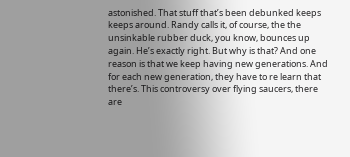astonished. That stuff that’s been debunked keeps keeps around. Randy calls it, of course, the the unsinkable rubber duck, you know, bounces up again. He’s exactly right. But why is that? And one reason is that we keep having new generations. And for each new generation, they have to re learn that there’s. This controversy over flying saucers, there are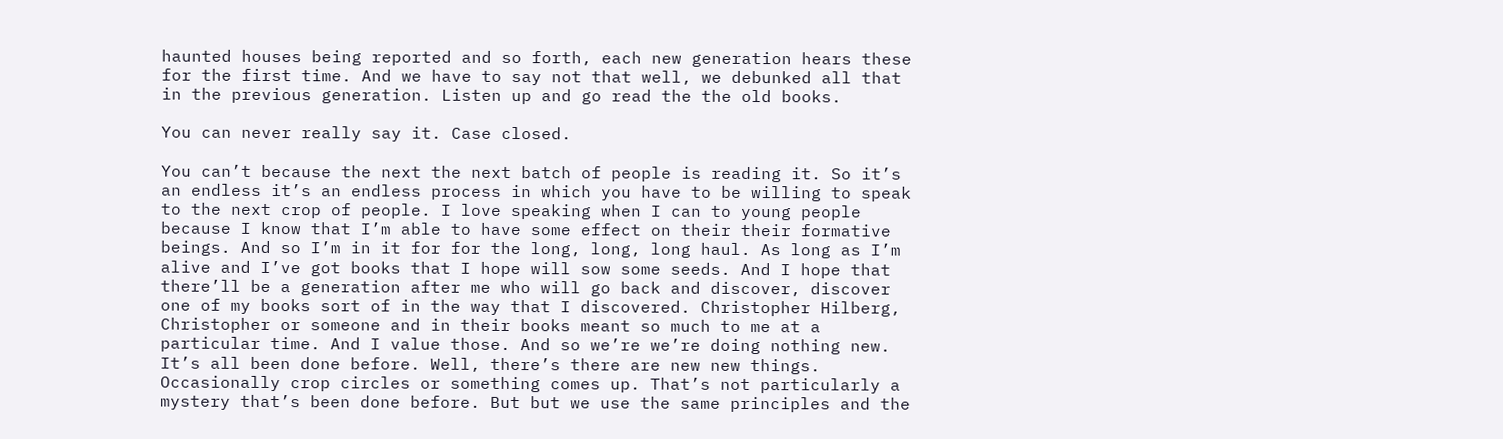haunted houses being reported and so forth, each new generation hears these for the first time. And we have to say not that well, we debunked all that in the previous generation. Listen up and go read the the old books.

You can never really say it. Case closed.

You can’t because the next the next batch of people is reading it. So it’s an endless it’s an endless process in which you have to be willing to speak to the next crop of people. I love speaking when I can to young people because I know that I’m able to have some effect on their their formative beings. And so I’m in it for for the long, long, long haul. As long as I’m alive and I’ve got books that I hope will sow some seeds. And I hope that there’ll be a generation after me who will go back and discover, discover one of my books sort of in the way that I discovered. Christopher Hilberg, Christopher or someone and in their books meant so much to me at a particular time. And I value those. And so we’re we’re doing nothing new. It’s all been done before. Well, there’s there are new new things. Occasionally crop circles or something comes up. That’s not particularly a mystery that’s been done before. But but we use the same principles and the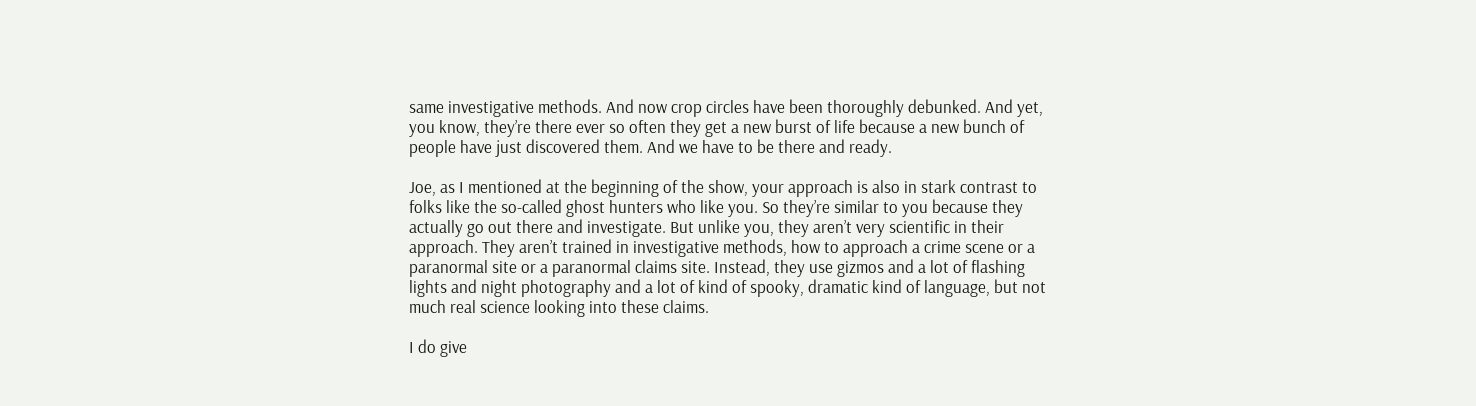same investigative methods. And now crop circles have been thoroughly debunked. And yet, you know, they’re there ever so often they get a new burst of life because a new bunch of people have just discovered them. And we have to be there and ready.

Joe, as I mentioned at the beginning of the show, your approach is also in stark contrast to folks like the so-called ghost hunters who like you. So they’re similar to you because they actually go out there and investigate. But unlike you, they aren’t very scientific in their approach. They aren’t trained in investigative methods, how to approach a crime scene or a paranormal site or a paranormal claims site. Instead, they use gizmos and a lot of flashing lights and night photography and a lot of kind of spooky, dramatic kind of language, but not much real science looking into these claims.

I do give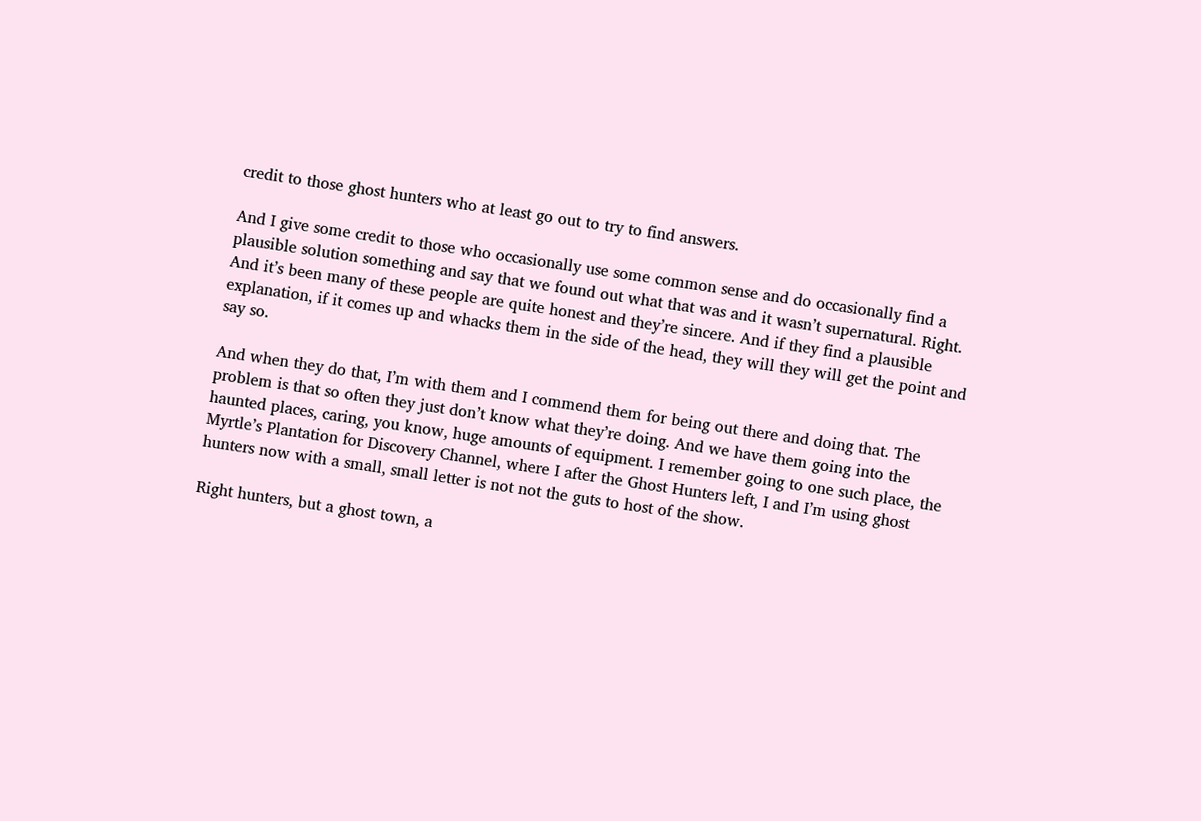credit to those ghost hunters who at least go out to try to find answers.

And I give some credit to those who occasionally use some common sense and do occasionally find a plausible solution something and say that we found out what that was and it wasn’t supernatural. Right. And it’s been many of these people are quite honest and they’re sincere. And if they find a plausible explanation, if it comes up and whacks them in the side of the head, they will they will get the point and say so.

And when they do that, I’m with them and I commend them for being out there and doing that. The problem is that so often they just don’t know what they’re doing. And we have them going into the haunted places, caring, you know, huge amounts of equipment. I remember going to one such place, the Myrtle’s Plantation for Discovery Channel, where I after the Ghost Hunters left, I and I’m using ghost hunters now with a small, small letter is not not the guts to host of the show.

Right hunters, but a ghost town, a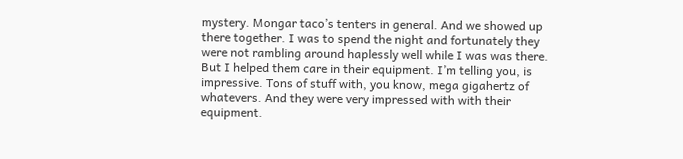mystery. Mongar taco’s tenters in general. And we showed up there together. I was to spend the night and fortunately they were not rambling around haplessly well while I was was there. But I helped them care in their equipment. I’m telling you, is impressive. Tons of stuff with, you know, mega gigahertz of whatevers. And they were very impressed with with their equipment.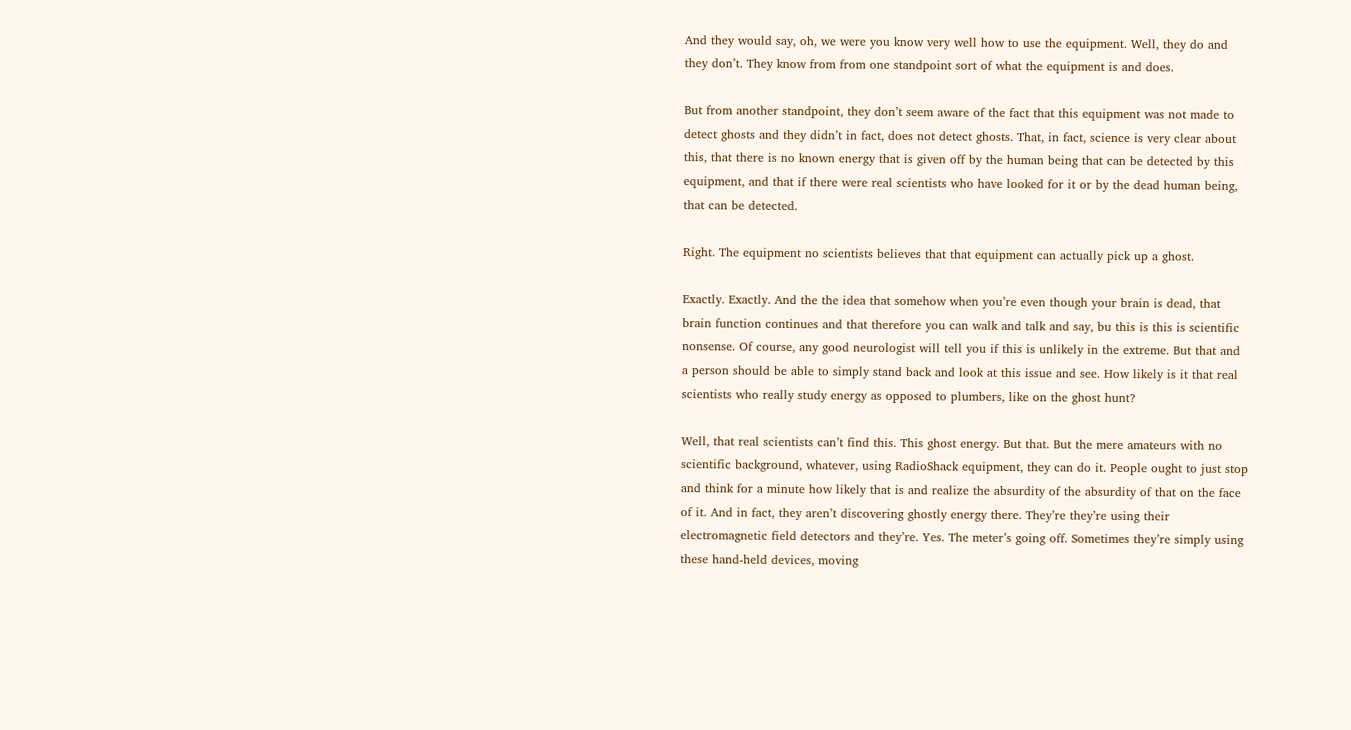And they would say, oh, we were you know very well how to use the equipment. Well, they do and they don’t. They know from from one standpoint sort of what the equipment is and does.

But from another standpoint, they don’t seem aware of the fact that this equipment was not made to detect ghosts and they didn’t in fact, does not detect ghosts. That, in fact, science is very clear about this, that there is no known energy that is given off by the human being that can be detected by this equipment, and that if there were real scientists who have looked for it or by the dead human being, that can be detected.

Right. The equipment no scientists believes that that equipment can actually pick up a ghost.

Exactly. Exactly. And the the idea that somehow when you’re even though your brain is dead, that brain function continues and that therefore you can walk and talk and say, bu this is this is scientific nonsense. Of course, any good neurologist will tell you if this is unlikely in the extreme. But that and a person should be able to simply stand back and look at this issue and see. How likely is it that real scientists who really study energy as opposed to plumbers, like on the ghost hunt?

Well, that real scientists can’t find this. This ghost energy. But that. But the mere amateurs with no scientific background, whatever, using RadioShack equipment, they can do it. People ought to just stop and think for a minute how likely that is and realize the absurdity of the absurdity of that on the face of it. And in fact, they aren’t discovering ghostly energy there. They’re they’re using their electromagnetic field detectors and they’re. Yes. The meter’s going off. Sometimes they’re simply using these hand-held devices, moving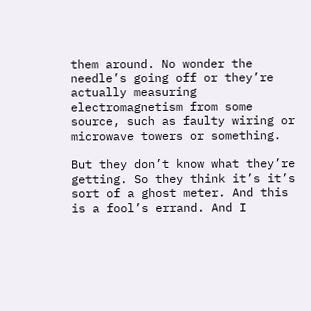them around. No wonder the needle’s going off or they’re actually measuring electromagnetism from some source, such as faulty wiring or microwave towers or something.

But they don’t know what they’re getting. So they think it’s it’s sort of a ghost meter. And this is a fool’s errand. And I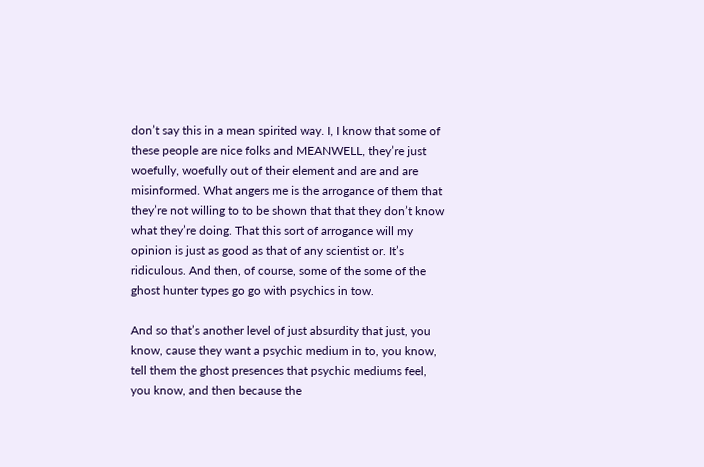don’t say this in a mean spirited way. I, I know that some of these people are nice folks and MEANWELL, they’re just woefully, woefully out of their element and are and are misinformed. What angers me is the arrogance of them that they’re not willing to to be shown that that they don’t know what they’re doing. That this sort of arrogance will my opinion is just as good as that of any scientist or. It’s ridiculous. And then, of course, some of the some of the ghost hunter types go go with psychics in tow.

And so that’s another level of just absurdity that just, you know, cause they want a psychic medium in to, you know, tell them the ghost presences that psychic mediums feel, you know, and then because the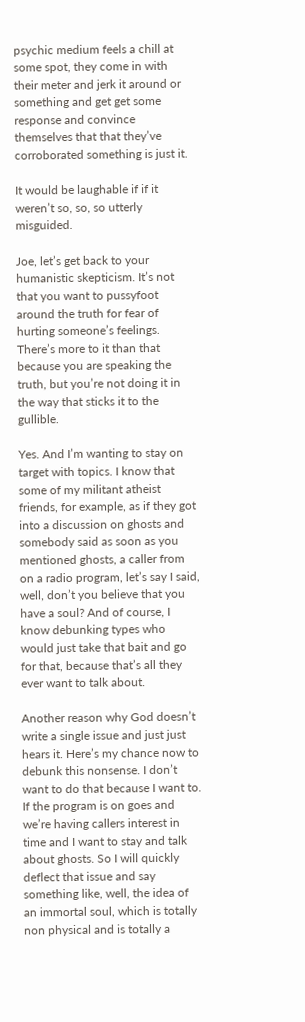psychic medium feels a chill at some spot, they come in with their meter and jerk it around or something and get get some response and convince themselves that that they’ve corroborated something is just it.

It would be laughable if if it weren’t so, so, so utterly misguided.

Joe, let’s get back to your humanistic skepticism. It’s not that you want to pussyfoot around the truth for fear of hurting someone’s feelings. There’s more to it than that because you are speaking the truth, but you’re not doing it in the way that sticks it to the gullible.

Yes. And I’m wanting to stay on target with topics. I know that some of my militant atheist friends, for example, as if they got into a discussion on ghosts and somebody said as soon as you mentioned ghosts, a caller from on a radio program, let’s say I said, well, don’t you believe that you have a soul? And of course, I know debunking types who would just take that bait and go for that, because that’s all they ever want to talk about.

Another reason why God doesn’t write a single issue and just just hears it. Here’s my chance now to debunk this nonsense. I don’t want to do that because I want to. If the program is on goes and we’re having callers interest in time and I want to stay and talk about ghosts. So I will quickly deflect that issue and say something like, well, the idea of an immortal soul, which is totally non physical and is totally a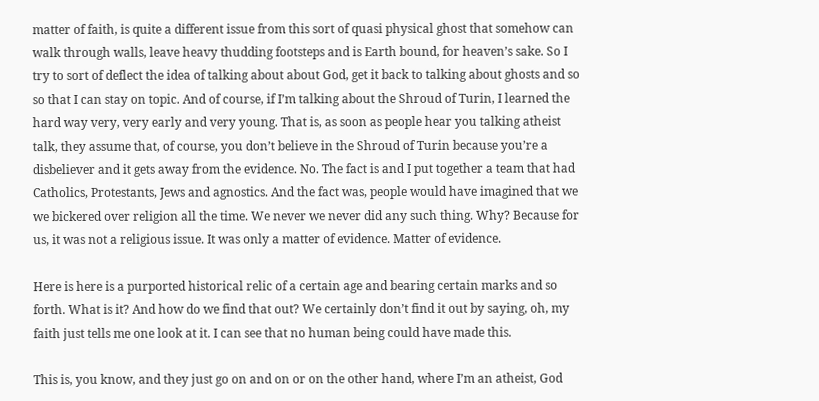matter of faith, is quite a different issue from this sort of quasi physical ghost that somehow can walk through walls, leave heavy thudding footsteps and is Earth bound, for heaven’s sake. So I try to sort of deflect the idea of talking about about God, get it back to talking about ghosts and so so that I can stay on topic. And of course, if I’m talking about the Shroud of Turin, I learned the hard way very, very early and very young. That is, as soon as people hear you talking atheist talk, they assume that, of course, you don’t believe in the Shroud of Turin because you’re a disbeliever and it gets away from the evidence. No. The fact is and I put together a team that had Catholics, Protestants, Jews and agnostics. And the fact was, people would have imagined that we we bickered over religion all the time. We never we never did any such thing. Why? Because for us, it was not a religious issue. It was only a matter of evidence. Matter of evidence.

Here is here is a purported historical relic of a certain age and bearing certain marks and so forth. What is it? And how do we find that out? We certainly don’t find it out by saying, oh, my faith just tells me one look at it. I can see that no human being could have made this.

This is, you know, and they just go on and on or on the other hand, where I’m an atheist, God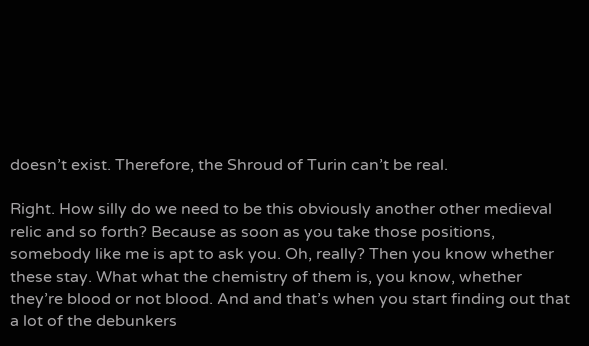doesn’t exist. Therefore, the Shroud of Turin can’t be real.

Right. How silly do we need to be this obviously another other medieval relic and so forth? Because as soon as you take those positions, somebody like me is apt to ask you. Oh, really? Then you know whether these stay. What what the chemistry of them is, you know, whether they’re blood or not blood. And and that’s when you start finding out that a lot of the debunkers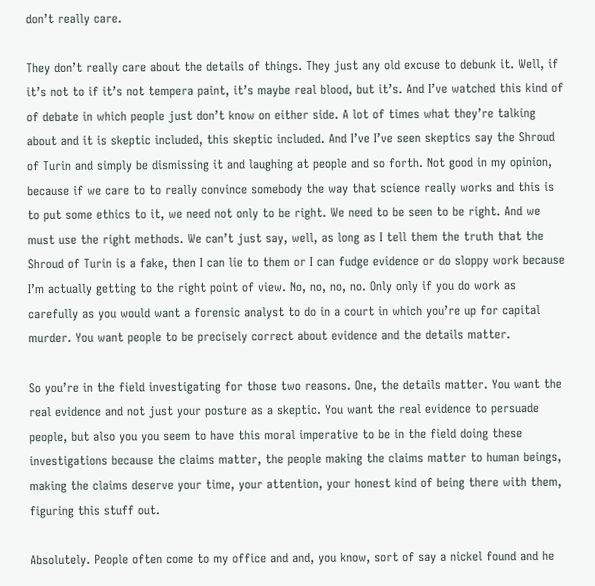don’t really care.

They don’t really care about the details of things. They just any old excuse to debunk it. Well, if it’s not to if it’s not tempera paint, it’s maybe real blood, but it’s. And I’ve watched this kind of of debate in which people just don’t know on either side. A lot of times what they’re talking about and it is skeptic included, this skeptic included. And I’ve I’ve seen skeptics say the Shroud of Turin and simply be dismissing it and laughing at people and so forth. Not good in my opinion, because if we care to to really convince somebody the way that science really works and this is to put some ethics to it, we need not only to be right. We need to be seen to be right. And we must use the right methods. We can’t just say, well, as long as I tell them the truth that the Shroud of Turin is a fake, then I can lie to them or I can fudge evidence or do sloppy work because I’m actually getting to the right point of view. No, no, no, no. Only only if you do work as carefully as you would want a forensic analyst to do in a court in which you’re up for capital murder. You want people to be precisely correct about evidence and the details matter.

So you’re in the field investigating for those two reasons. One, the details matter. You want the real evidence and not just your posture as a skeptic. You want the real evidence to persuade people, but also you you seem to have this moral imperative to be in the field doing these investigations because the claims matter, the people making the claims matter to human beings, making the claims deserve your time, your attention, your honest kind of being there with them, figuring this stuff out.

Absolutely. People often come to my office and and, you know, sort of say a nickel found and he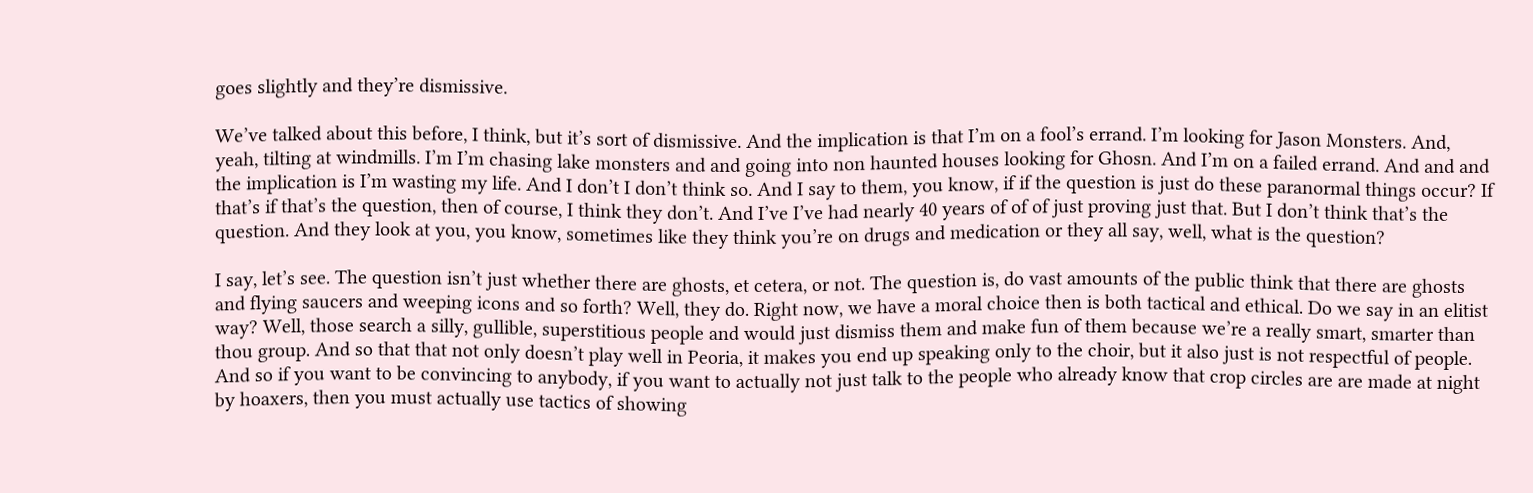goes slightly and they’re dismissive.

We’ve talked about this before, I think, but it’s sort of dismissive. And the implication is that I’m on a fool’s errand. I’m looking for Jason Monsters. And, yeah, tilting at windmills. I’m I’m chasing lake monsters and and going into non haunted houses looking for Ghosn. And I’m on a failed errand. And and and the implication is I’m wasting my life. And I don’t I don’t think so. And I say to them, you know, if if the question is just do these paranormal things occur? If that’s if that’s the question, then of course, I think they don’t. And I’ve I’ve had nearly 40 years of of of just proving just that. But I don’t think that’s the question. And they look at you, you know, sometimes like they think you’re on drugs and medication or they all say, well, what is the question?

I say, let’s see. The question isn’t just whether there are ghosts, et cetera, or not. The question is, do vast amounts of the public think that there are ghosts and flying saucers and weeping icons and so forth? Well, they do. Right now, we have a moral choice then is both tactical and ethical. Do we say in an elitist way? Well, those search a silly, gullible, superstitious people and would just dismiss them and make fun of them because we’re a really smart, smarter than thou group. And so that that not only doesn’t play well in Peoria, it makes you end up speaking only to the choir, but it also just is not respectful of people. And so if you want to be convincing to anybody, if you want to actually not just talk to the people who already know that crop circles are are made at night by hoaxers, then you must actually use tactics of showing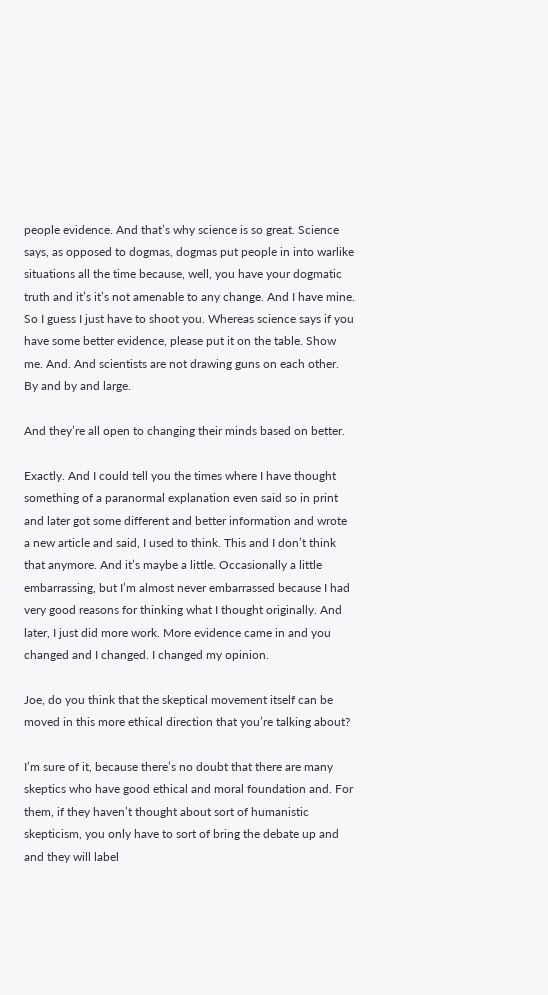people evidence. And that’s why science is so great. Science says, as opposed to dogmas, dogmas put people in into warlike situations all the time because, well, you have your dogmatic truth and it’s it’s not amenable to any change. And I have mine. So I guess I just have to shoot you. Whereas science says if you have some better evidence, please put it on the table. Show me. And. And scientists are not drawing guns on each other. By and by and large.

And they’re all open to changing their minds based on better.

Exactly. And I could tell you the times where I have thought something of a paranormal explanation even said so in print and later got some different and better information and wrote a new article and said, I used to think. This and I don’t think that anymore. And it’s maybe a little. Occasionally a little embarrassing, but I’m almost never embarrassed because I had very good reasons for thinking what I thought originally. And later, I just did more work. More evidence came in and you changed and I changed. I changed my opinion.

Joe, do you think that the skeptical movement itself can be moved in this more ethical direction that you’re talking about?

I’m sure of it, because there’s no doubt that there are many skeptics who have good ethical and moral foundation and. For them, if they haven’t thought about sort of humanistic skepticism, you only have to sort of bring the debate up and and they will label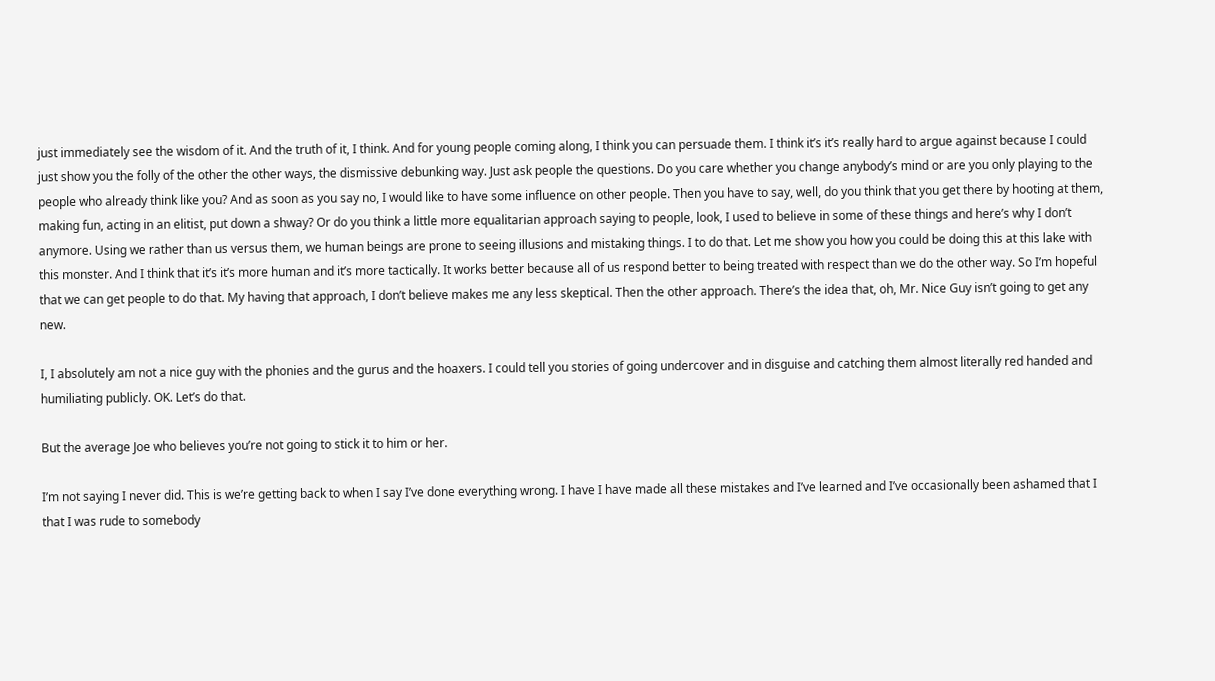just immediately see the wisdom of it. And the truth of it, I think. And for young people coming along, I think you can persuade them. I think it’s it’s really hard to argue against because I could just show you the folly of the other the other ways, the dismissive debunking way. Just ask people the questions. Do you care whether you change anybody’s mind or are you only playing to the people who already think like you? And as soon as you say no, I would like to have some influence on other people. Then you have to say, well, do you think that you get there by hooting at them, making fun, acting in an elitist, put down a shway? Or do you think a little more equalitarian approach saying to people, look, I used to believe in some of these things and here’s why I don’t anymore. Using we rather than us versus them, we human beings are prone to seeing illusions and mistaking things. I to do that. Let me show you how you could be doing this at this lake with this monster. And I think that it’s it’s more human and it’s more tactically. It works better because all of us respond better to being treated with respect than we do the other way. So I’m hopeful that we can get people to do that. My having that approach, I don’t believe makes me any less skeptical. Then the other approach. There’s the idea that, oh, Mr. Nice Guy isn’t going to get any new.

I, I absolutely am not a nice guy with the phonies and the gurus and the hoaxers. I could tell you stories of going undercover and in disguise and catching them almost literally red handed and humiliating publicly. OK. Let’s do that.

But the average Joe who believes you’re not going to stick it to him or her.

I’m not saying I never did. This is we’re getting back to when I say I’ve done everything wrong. I have I have made all these mistakes and I’ve learned and I’ve occasionally been ashamed that I that I was rude to somebody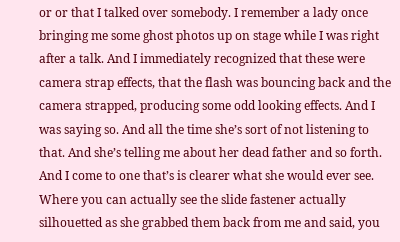or or that I talked over somebody. I remember a lady once bringing me some ghost photos up on stage while I was right after a talk. And I immediately recognized that these were camera strap effects, that the flash was bouncing back and the camera strapped, producing some odd looking effects. And I was saying so. And all the time she’s sort of not listening to that. And she’s telling me about her dead father and so forth. And I come to one that’s is clearer what she would ever see. Where you can actually see the slide fastener actually silhouetted as she grabbed them back from me and said, you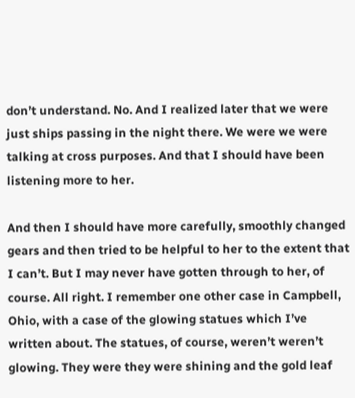don’t understand. No. And I realized later that we were just ships passing in the night there. We were we were talking at cross purposes. And that I should have been listening more to her.

And then I should have more carefully, smoothly changed gears and then tried to be helpful to her to the extent that I can’t. But I may never have gotten through to her, of course. All right. I remember one other case in Campbell, Ohio, with a case of the glowing statues which I’ve written about. The statues, of course, weren’t weren’t glowing. They were they were shining and the gold leaf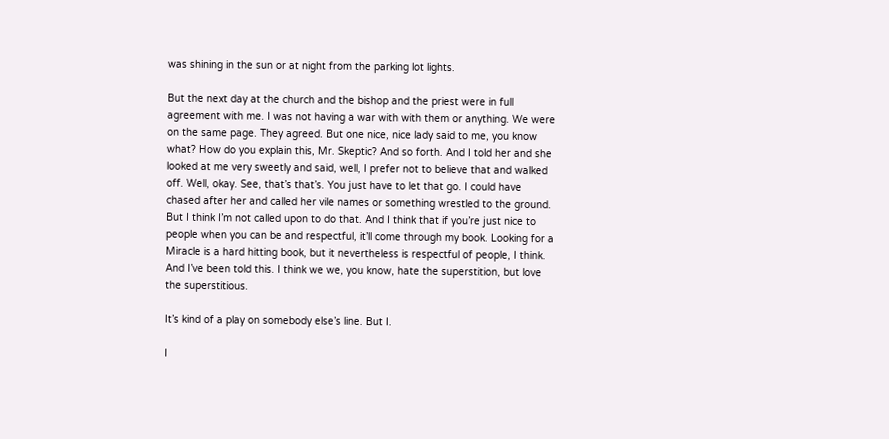was shining in the sun or at night from the parking lot lights.

But the next day at the church and the bishop and the priest were in full agreement with me. I was not having a war with with them or anything. We were on the same page. They agreed. But one nice, nice lady said to me, you know what? How do you explain this, Mr. Skeptic? And so forth. And I told her and she looked at me very sweetly and said, well, I prefer not to believe that and walked off. Well, okay. See, that’s that’s. You just have to let that go. I could have chased after her and called her vile names or something wrestled to the ground. But I think I’m not called upon to do that. And I think that if you’re just nice to people when you can be and respectful, it’ll come through my book. Looking for a Miracle is a hard hitting book, but it nevertheless is respectful of people, I think. And I’ve been told this. I think we we, you know, hate the superstition, but love the superstitious.

It’s kind of a play on somebody else’s line. But I.

I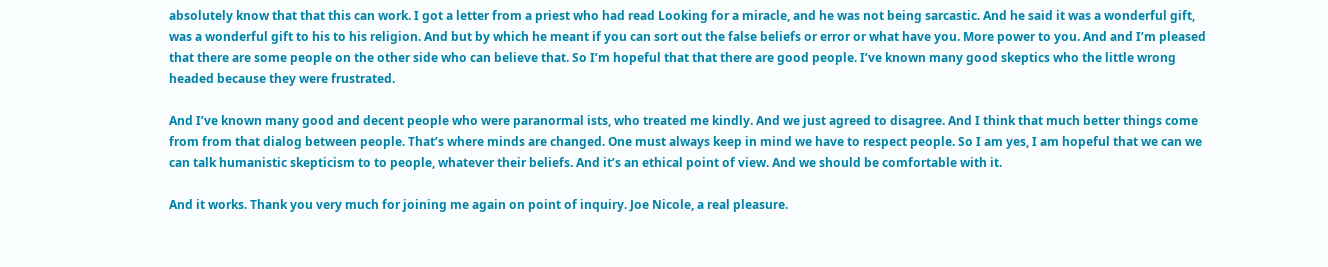absolutely know that that this can work. I got a letter from a priest who had read Looking for a miracle, and he was not being sarcastic. And he said it was a wonderful gift, was a wonderful gift to his to his religion. And but by which he meant if you can sort out the false beliefs or error or what have you. More power to you. And and I’m pleased that there are some people on the other side who can believe that. So I’m hopeful that that there are good people. I’ve known many good skeptics who the little wrong headed because they were frustrated.

And I’ve known many good and decent people who were paranormal ists, who treated me kindly. And we just agreed to disagree. And I think that much better things come from from that dialog between people. That’s where minds are changed. One must always keep in mind we have to respect people. So I am yes, I am hopeful that we can we can talk humanistic skepticism to to people, whatever their beliefs. And it’s an ethical point of view. And we should be comfortable with it.

And it works. Thank you very much for joining me again on point of inquiry. Joe Nicole, a real pleasure.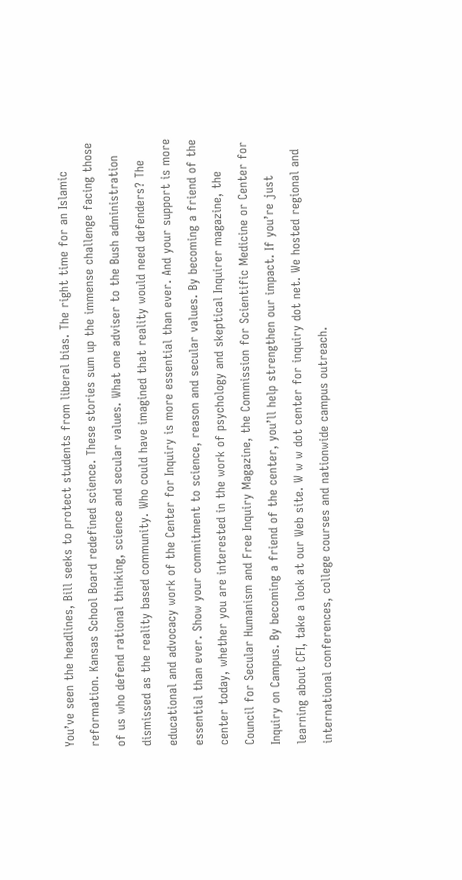You’ve seen the headlines, Bill seeks to protect students from liberal bias. The right time for an Islamic reformation. Kansas School Board redefined science. These stories sum up the immense challenge facing those of us who defend rational thinking, science and secular values. What one adviser to the Bush administration dismissed as the reality based community. Who could have imagined that reality would need defenders? The educational and advocacy work of the Center for Inquiry is more essential than ever. And your support is more essential than ever. Show your commitment to science, reason and secular values. By becoming a friend of the center today, whether you are interested in the work of psychology and skeptical Inquirer magazine, the Council for Secular Humanism and Free Inquiry Magazine, the Commission for Scientific Medicine or Center for Inquiry on Campus. By becoming a friend of the center, you’ll help strengthen our impact. If you’re just learning about CFI, take a look at our Web site. W w w dot center for inquiry dot net. We hosted regional and international conferences, college courses and nationwide campus outreach.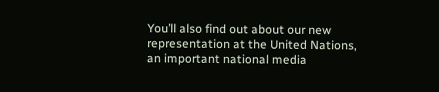You’ll also find out about our new representation at the United Nations, an important national media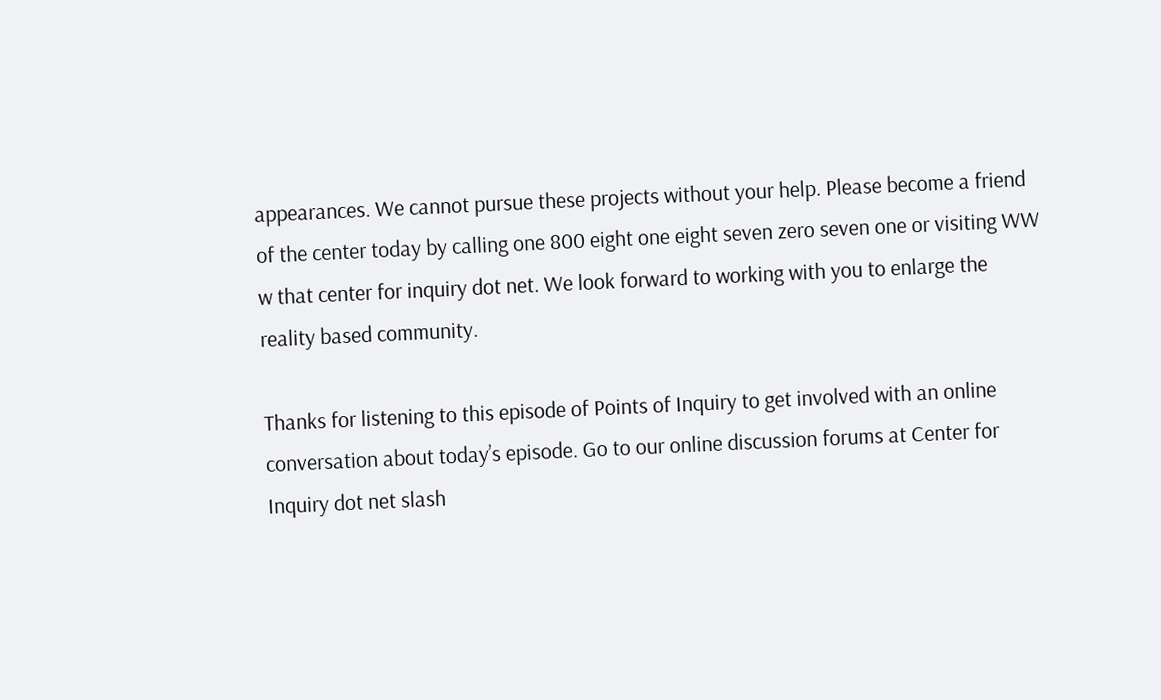appearances. We cannot pursue these projects without your help. Please become a friend of the center today by calling one 800 eight one eight seven zero seven one or visiting WW w that center for inquiry dot net. We look forward to working with you to enlarge the reality based community.

Thanks for listening to this episode of Points of Inquiry to get involved with an online conversation about today’s episode. Go to our online discussion forums at Center for Inquiry dot net slash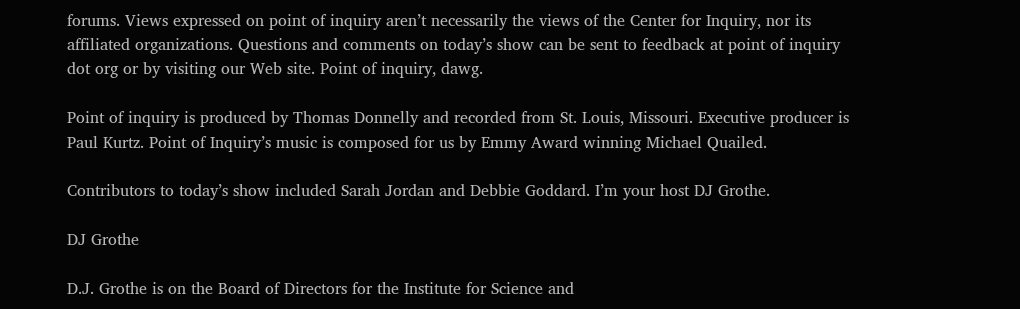forums. Views expressed on point of inquiry aren’t necessarily the views of the Center for Inquiry, nor its affiliated organizations. Questions and comments on today’s show can be sent to feedback at point of inquiry dot org or by visiting our Web site. Point of inquiry, dawg.

Point of inquiry is produced by Thomas Donnelly and recorded from St. Louis, Missouri. Executive producer is Paul Kurtz. Point of Inquiry’s music is composed for us by Emmy Award winning Michael Quailed.

Contributors to today’s show included Sarah Jordan and Debbie Goddard. I’m your host DJ Grothe.

DJ Grothe

D.J. Grothe is on the Board of Directors for the Institute for Science and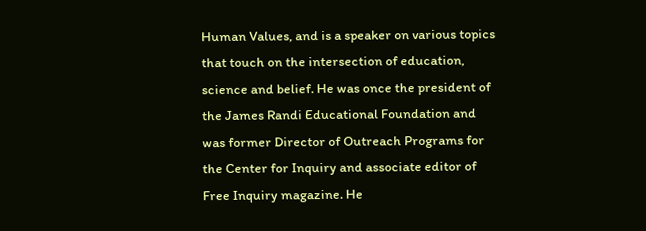Human Values, and is a speaker on various topics that touch on the intersection of education, science and belief. He was once the president of the James Randi Educational Foundation and was former Director of Outreach Programs for the Center for Inquiry and associate editor of Free Inquiry magazine. He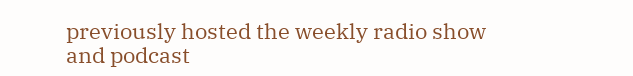previously hosted the weekly radio show and podcast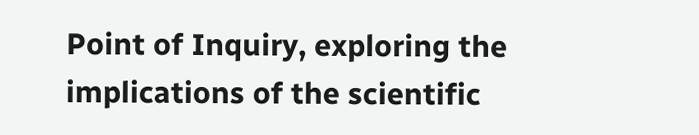Point of Inquiry, exploring the implications of the scientific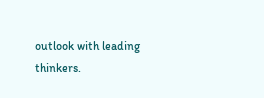outlook with leading thinkers.